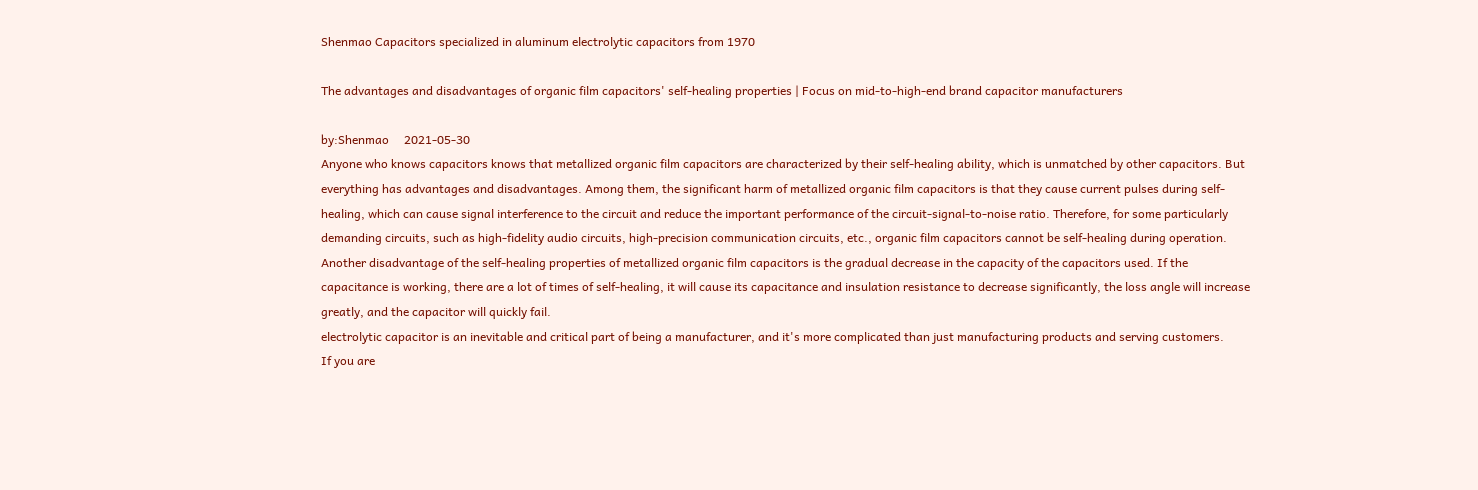Shenmao Capacitors specialized in aluminum electrolytic capacitors from 1970

The advantages and disadvantages of organic film capacitors' self-healing properties | Focus on mid-to-high-end brand capacitor manufacturers

by:Shenmao     2021-05-30
Anyone who knows capacitors knows that metallized organic film capacitors are characterized by their self-healing ability, which is unmatched by other capacitors. But everything has advantages and disadvantages. Among them, the significant harm of metallized organic film capacitors is that they cause current pulses during self-healing, which can cause signal interference to the circuit and reduce the important performance of the circuit-signal-to-noise ratio. Therefore, for some particularly demanding circuits, such as high-fidelity audio circuits, high-precision communication circuits, etc., organic film capacitors cannot be self-healing during operation. Another disadvantage of the self-healing properties of metallized organic film capacitors is the gradual decrease in the capacity of the capacitors used. If the capacitance is working, there are a lot of times of self-healing, it will cause its capacitance and insulation resistance to decrease significantly, the loss angle will increase greatly, and the capacitor will quickly fail.
electrolytic capacitor is an inevitable and critical part of being a manufacturer, and it's more complicated than just manufacturing products and serving customers.
If you are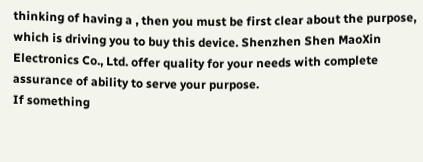thinking of having a , then you must be first clear about the purpose, which is driving you to buy this device. Shenzhen Shen MaoXin Electronics Co., Ltd. offer quality for your needs with complete assurance of ability to serve your purpose.
If something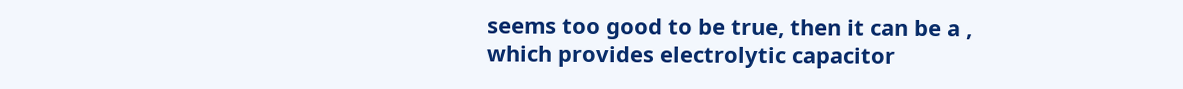seems too good to be true, then it can be a , which provides electrolytic capacitor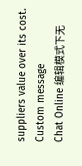suppliers value over its cost.
Custom message
Chat Online 编辑模式下无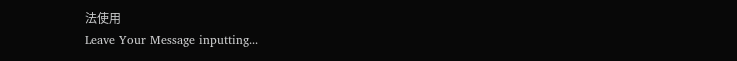法使用
Leave Your Message inputting...